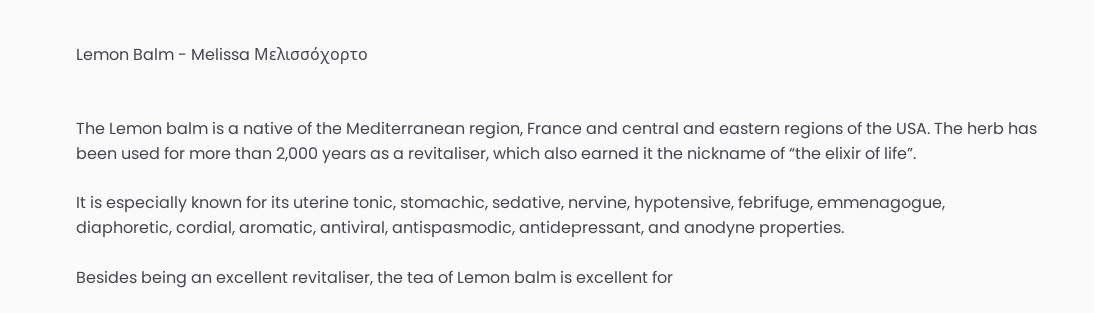Lemon Balm - Melissa Μελισσόχορτο


The Lemon balm is a native of the Mediterranean region, France and central and eastern regions of the USA. The herb has been used for more than 2,000 years as a revitaliser, which also earned it the nickname of “the elixir of life”.

It is especially known for its uterine tonic, stomachic, sedative, nervine, hypotensive, febrifuge, emmenagogue, diaphoretic, cordial, aromatic, antiviral, antispasmodic, antidepressant, and anodyne properties.

Besides being an excellent revitaliser, the tea of Lemon balm is excellent for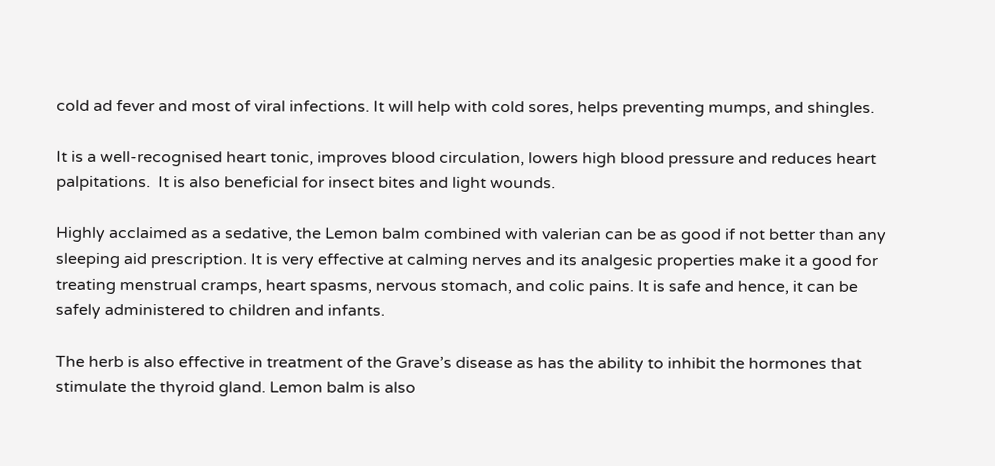cold ad fever and most of viral infections. It will help with cold sores, helps preventing mumps, and shingles.

It is a well-recognised heart tonic, improves blood circulation, lowers high blood pressure and reduces heart palpitations.  It is also beneficial for insect bites and light wounds.

Highly acclaimed as a sedative, the Lemon balm combined with valerian can be as good if not better than any sleeping aid prescription. It is very effective at calming nerves and its analgesic properties make it a good for treating menstrual cramps, heart spasms, nervous stomach, and colic pains. It is safe and hence, it can be safely administered to children and infants.

The herb is also effective in treatment of the Grave’s disease as has the ability to inhibit the hormones that stimulate the thyroid gland. Lemon balm is also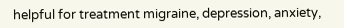helpful for treatment migraine, depression, anxiety,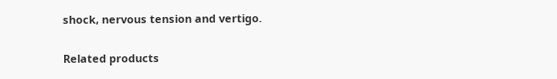shock, nervous tension and vertigo.

Related products